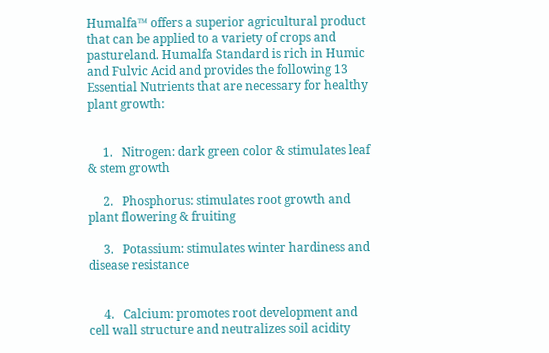Humalfa™ offers a superior agricultural product that can be applied to a variety of crops and pastureland. Humalfa Standard is rich in Humic and Fulvic Acid and provides the following 13 Essential Nutrients that are necessary for healthy plant growth:


     1.   Nitrogen: dark green color & stimulates leaf & stem growth

     2.   Phosphorus: stimulates root growth and plant flowering & fruiting

     3.   Potassium: stimulates winter hardiness and disease resistance


     4.   Calcium: promotes root development and cell wall structure and neutralizes soil acidity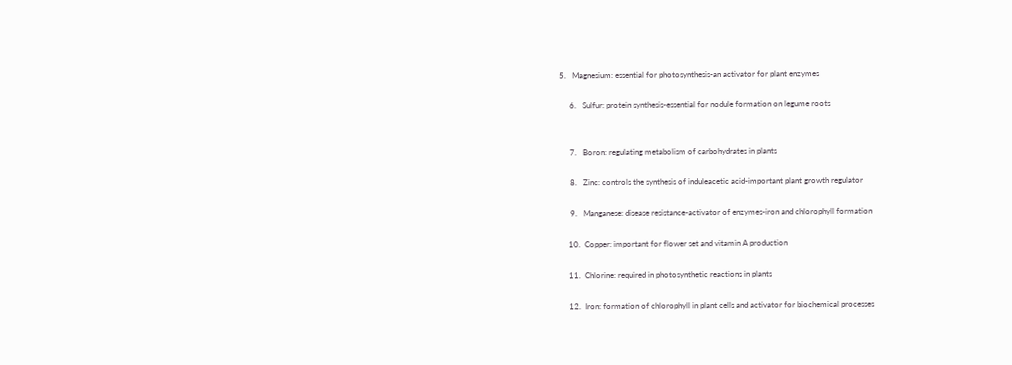5.   Magnesium: essential for photosynthesis-an activator for plant enzymes

     6.   Sulfur: protein synthesis-essential for nodule formation on legume roots


     7.   Boron: regulating metabolism of carbohydrates in plants

     8.   Zinc: controls the synthesis of induleacetic acid-important plant growth regulator

     9.   Manganese: disease resistance-activator of enzymes-iron and chlorophyll formation

    10.  Copper: important for flower set and vitamin A production

    11.  Chlorine: required in photosynthetic reactions in plants

    12.  Iron: formation of chlorophyll in plant cells and activator for biochemical processes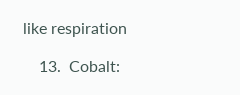like respiration

    13.  Cobalt: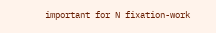important for N fixation-work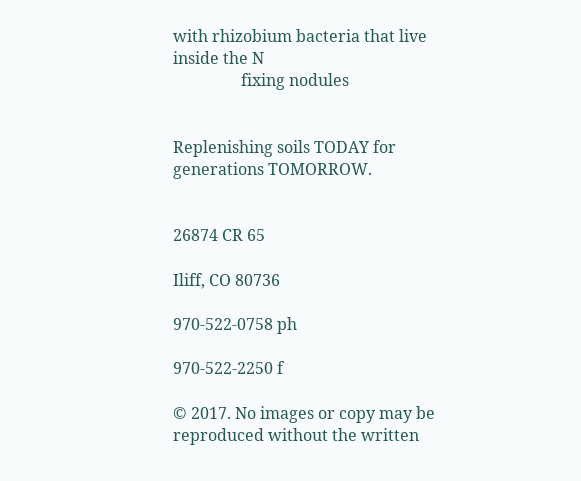with rhizobium bacteria that live inside the N
                 fixing nodules


Replenishing soils TODAY for generations TOMORROW.


26874 CR 65

Iliff, CO 80736

970-522-0758 ph

970-522-2250 f

© 2017. No images or copy may be reproduced without the written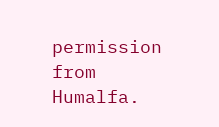permission from Humalfa.